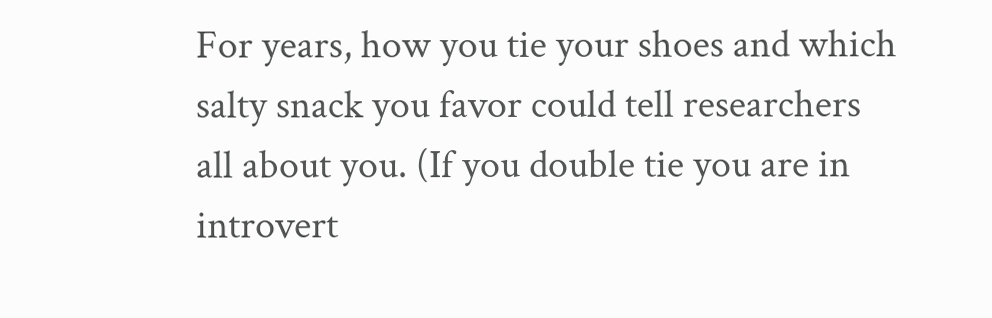For years, how you tie your shoes and which salty snack you favor could tell researchers all about you. (If you double tie you are in introvert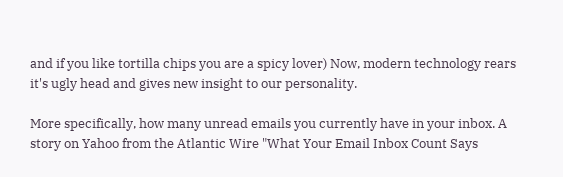and if you like tortilla chips you are a spicy lover) Now, modern technology rears it's ugly head and gives new insight to our personality.

More specifically, how many unread emails you currently have in your inbox. A story on Yahoo from the Atlantic Wire "What Your Email Inbox Count Says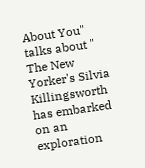About You"
talks about " The New Yorker's Silvia Killingsworth has embarked on an exploration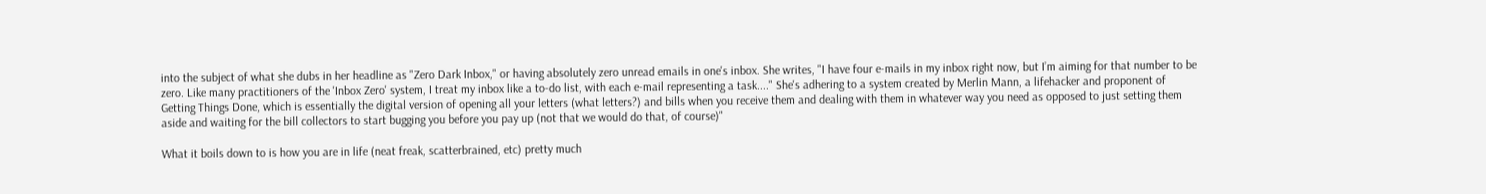into the subject of what she dubs in her headline as "Zero Dark Inbox," or having absolutely zero unread emails in one's inbox. She writes, "I have four e-mails in my inbox right now, but I’m aiming for that number to be zero. Like many practitioners of the 'Inbox Zero' system, I treat my inbox like a to-do list, with each e-mail representing a task...." She's adhering to a system created by Merlin Mann, a lifehacker and proponent of Getting Things Done, which is essentially the digital version of opening all your letters (what letters?) and bills when you receive them and dealing with them in whatever way you need as opposed to just setting them aside and waiting for the bill collectors to start bugging you before you pay up (not that we would do that, of course)"

What it boils down to is how you are in life (neat freak, scatterbrained, etc) pretty much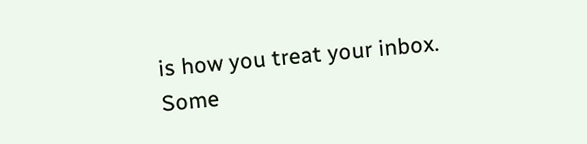is how you treat your inbox. Some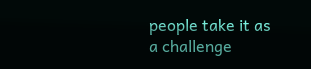people take it as a challenge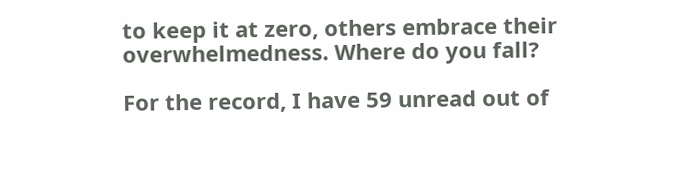to keep it at zero, others embrace their overwhelmedness. Where do you fall?

For the record, I have 59 unread out of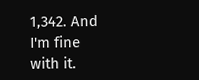1,342. And I'm fine with it.